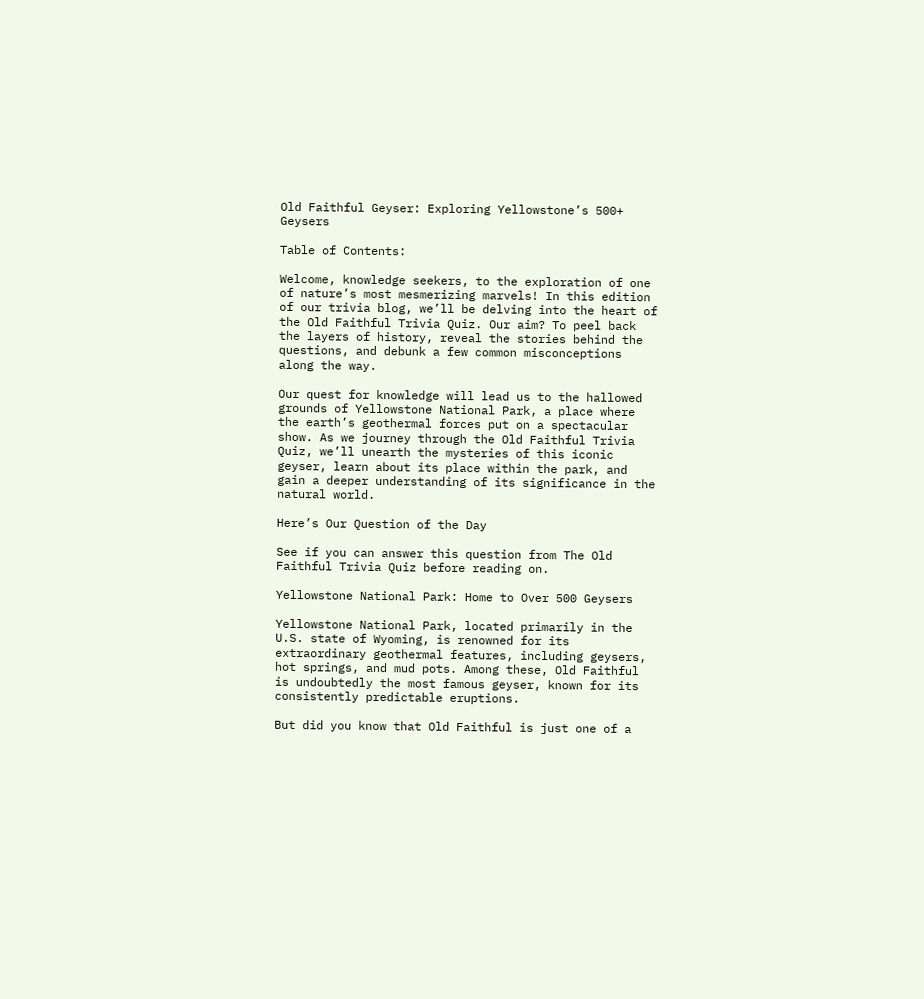Old Faithful Geyser: Exploring Yellowstone’s 500+ Geysers

Table of Contents:

Welcome, knowledge seekers, to the exploration of one of nature’s most mesmerizing marvels! In this edition of our trivia blog, we’ll be delving into the heart of the Old Faithful Trivia Quiz. Our aim? To peel back the layers of history, reveal the stories behind the questions, and debunk a few common misconceptions along the way.

Our quest for knowledge will lead us to the hallowed grounds of Yellowstone National Park, a place where the earth’s geothermal forces put on a spectacular show. As we journey through the Old Faithful Trivia Quiz, we’ll unearth the mysteries of this iconic geyser, learn about its place within the park, and gain a deeper understanding of its significance in the natural world.

Here’s Our Question of the Day

See if you can answer this question from The Old Faithful Trivia Quiz before reading on.

Yellowstone National Park: Home to Over 500 Geysers

Yellowstone National Park, located primarily in the U.S. state of Wyoming, is renowned for its extraordinary geothermal features, including geysers, hot springs, and mud pots. Among these, Old Faithful is undoubtedly the most famous geyser, known for its consistently predictable eruptions.

But did you know that Old Faithful is just one of a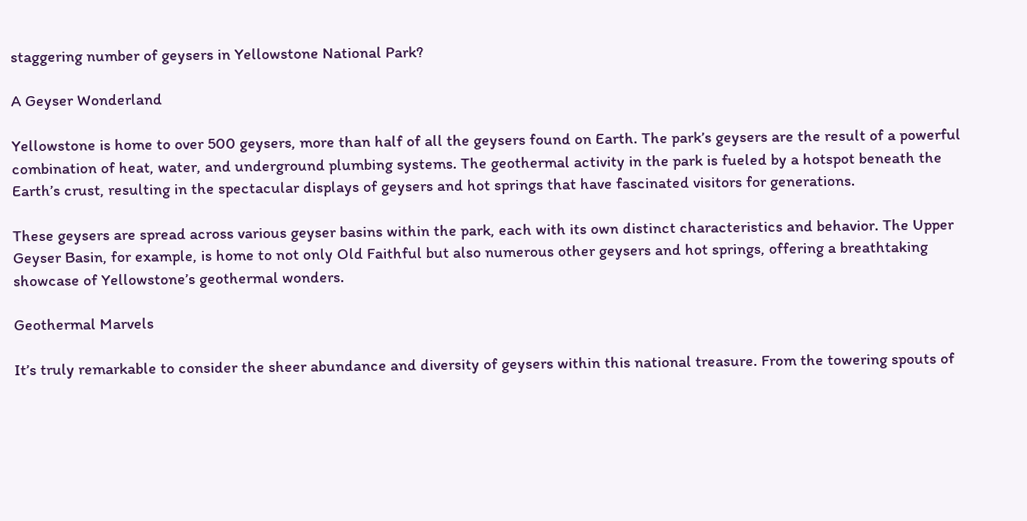staggering number of geysers in Yellowstone National Park?

A Geyser Wonderland

Yellowstone is home to over 500 geysers, more than half of all the geysers found on Earth. The park’s geysers are the result of a powerful combination of heat, water, and underground plumbing systems. The geothermal activity in the park is fueled by a hotspot beneath the Earth’s crust, resulting in the spectacular displays of geysers and hot springs that have fascinated visitors for generations.

These geysers are spread across various geyser basins within the park, each with its own distinct characteristics and behavior. The Upper Geyser Basin, for example, is home to not only Old Faithful but also numerous other geysers and hot springs, offering a breathtaking showcase of Yellowstone’s geothermal wonders.

Geothermal Marvels

It’s truly remarkable to consider the sheer abundance and diversity of geysers within this national treasure. From the towering spouts of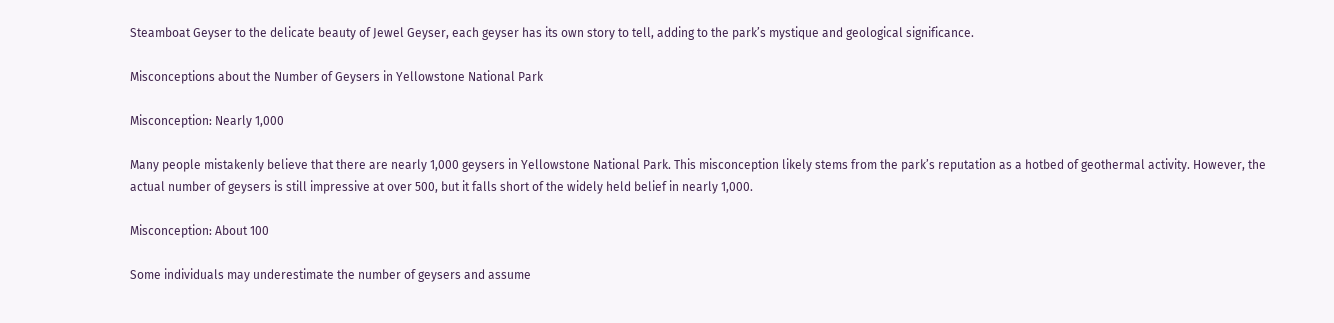Steamboat Geyser to the delicate beauty of Jewel Geyser, each geyser has its own story to tell, adding to the park’s mystique and geological significance.

Misconceptions about the Number of Geysers in Yellowstone National Park

Misconception: Nearly 1,000

Many people mistakenly believe that there are nearly 1,000 geysers in Yellowstone National Park. This misconception likely stems from the park’s reputation as a hotbed of geothermal activity. However, the actual number of geysers is still impressive at over 500, but it falls short of the widely held belief in nearly 1,000.

Misconception: About 100

Some individuals may underestimate the number of geysers and assume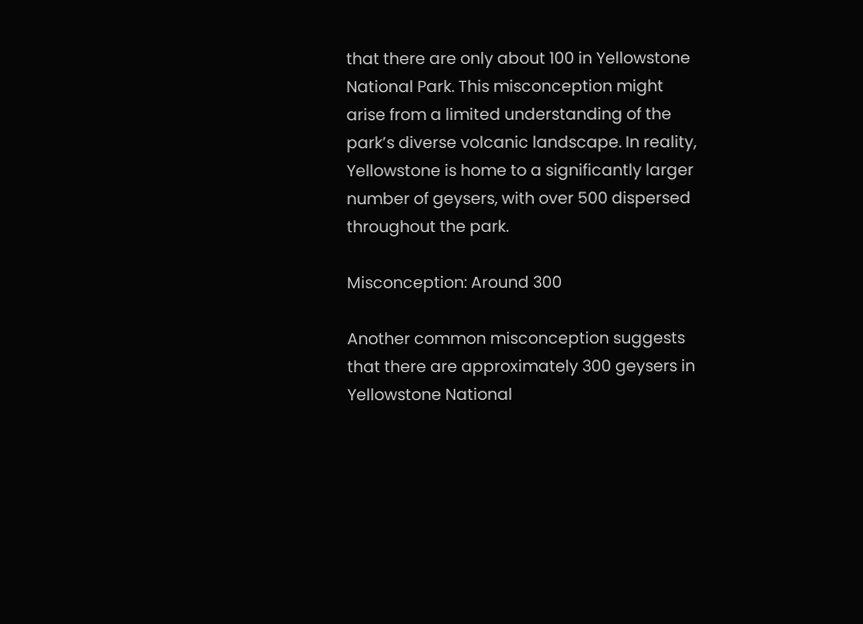that there are only about 100 in Yellowstone National Park. This misconception might arise from a limited understanding of the park’s diverse volcanic landscape. In reality, Yellowstone is home to a significantly larger number of geysers, with over 500 dispersed throughout the park.

Misconception: Around 300

Another common misconception suggests that there are approximately 300 geysers in Yellowstone National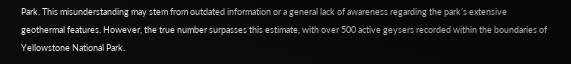Park. This misunderstanding may stem from outdated information or a general lack of awareness regarding the park’s extensive geothermal features. However, the true number surpasses this estimate, with over 500 active geysers recorded within the boundaries of Yellowstone National Park.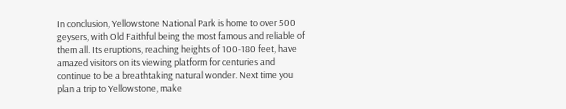In conclusion, Yellowstone National Park is home to over 500 geysers, with Old Faithful being the most famous and reliable of them all. Its eruptions, reaching heights of 100-180 feet, have amazed visitors on its viewing platform for centuries and continue to be a breathtaking natural wonder. Next time you plan a trip to Yellowstone, make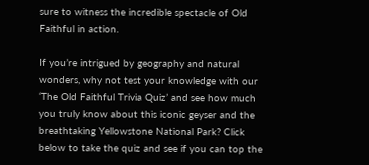sure to witness the incredible spectacle of Old Faithful in action.

If you’re intrigued by geography and natural wonders, why not test your knowledge with our ‘The Old Faithful Trivia Quiz’ and see how much you truly know about this iconic geyser and the breathtaking Yellowstone National Park? Click below to take the quiz and see if you can top the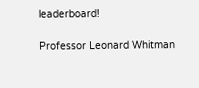leaderboard!

Professor Leonard Whitman